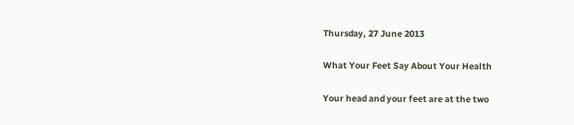Thursday, 27 June 2013

What Your Feet Say About Your Health

Your head and your feet are at the two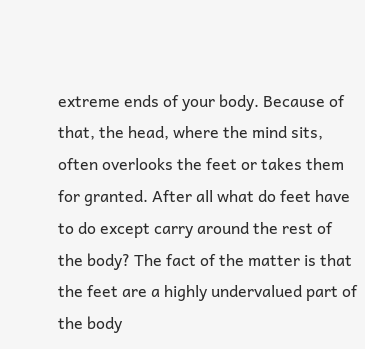extreme ends of your body. Because of that, the head, where the mind sits, often overlooks the feet or takes them for granted. After all what do feet have to do except carry around the rest of the body? The fact of the matter is that the feet are a highly undervalued part of the body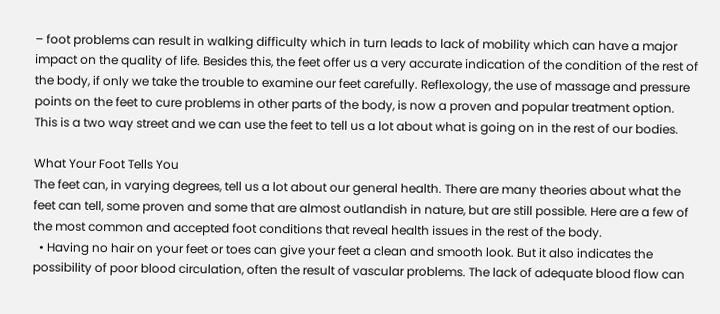– foot problems can result in walking difficulty which in turn leads to lack of mobility which can have a major impact on the quality of life. Besides this, the feet offer us a very accurate indication of the condition of the rest of the body, if only we take the trouble to examine our feet carefully. Reflexology, the use of massage and pressure points on the feet to cure problems in other parts of the body, is now a proven and popular treatment option. This is a two way street and we can use the feet to tell us a lot about what is going on in the rest of our bodies.

What Your Foot Tells You
The feet can, in varying degrees, tell us a lot about our general health. There are many theories about what the feet can tell, some proven and some that are almost outlandish in nature, but are still possible. Here are a few of the most common and accepted foot conditions that reveal health issues in the rest of the body.
  • Having no hair on your feet or toes can give your feet a clean and smooth look. But it also indicates the possibility of poor blood circulation, often the result of vascular problems. The lack of adequate blood flow can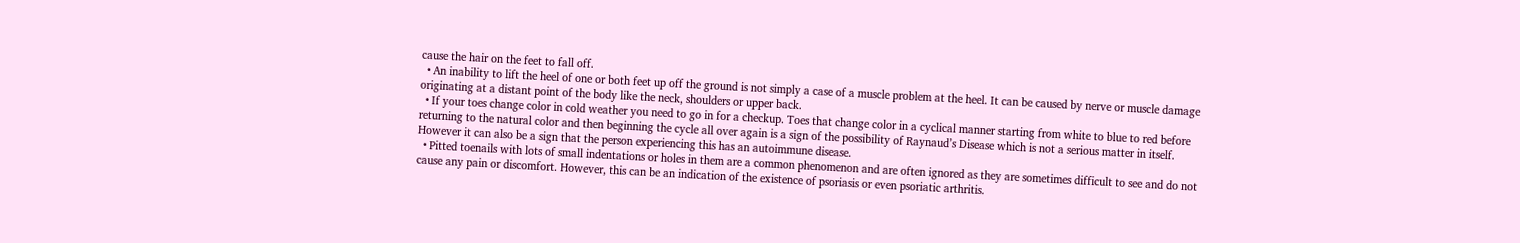cause the hair on the feet to fall off.
  • An inability to lift the heel of one or both feet up off the ground is not simply a case of a muscle problem at the heel. It can be caused by nerve or muscle damage originating at a distant point of the body like the neck, shoulders or upper back.
  • If your toes change color in cold weather you need to go in for a checkup. Toes that change color in a cyclical manner starting from white to blue to red before returning to the natural color and then beginning the cycle all over again is a sign of the possibility of Raynaud’s Disease which is not a serious matter in itself. However it can also be a sign that the person experiencing this has an autoimmune disease.
  • Pitted toenails with lots of small indentations or holes in them are a common phenomenon and are often ignored as they are sometimes difficult to see and do not cause any pain or discomfort. However, this can be an indication of the existence of psoriasis or even psoriatic arthritis.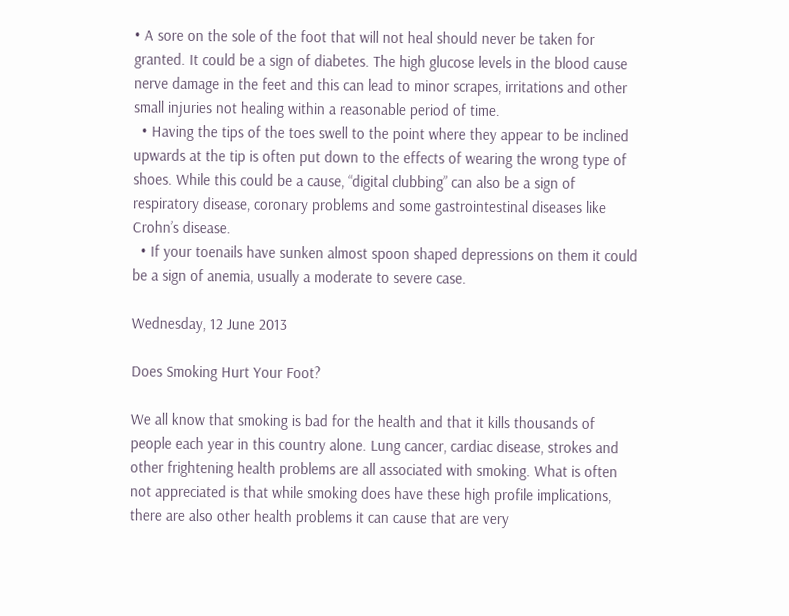• A sore on the sole of the foot that will not heal should never be taken for granted. It could be a sign of diabetes. The high glucose levels in the blood cause nerve damage in the feet and this can lead to minor scrapes, irritations and other small injuries not healing within a reasonable period of time.
  • Having the tips of the toes swell to the point where they appear to be inclined upwards at the tip is often put down to the effects of wearing the wrong type of shoes. While this could be a cause, “digital clubbing” can also be a sign of respiratory disease, coronary problems and some gastrointestinal diseases like Crohn’s disease.
  • If your toenails have sunken almost spoon shaped depressions on them it could be a sign of anemia, usually a moderate to severe case.

Wednesday, 12 June 2013

Does Smoking Hurt Your Foot?

We all know that smoking is bad for the health and that it kills thousands of people each year in this country alone. Lung cancer, cardiac disease, strokes and other frightening health problems are all associated with smoking. What is often not appreciated is that while smoking does have these high profile implications, there are also other health problems it can cause that are very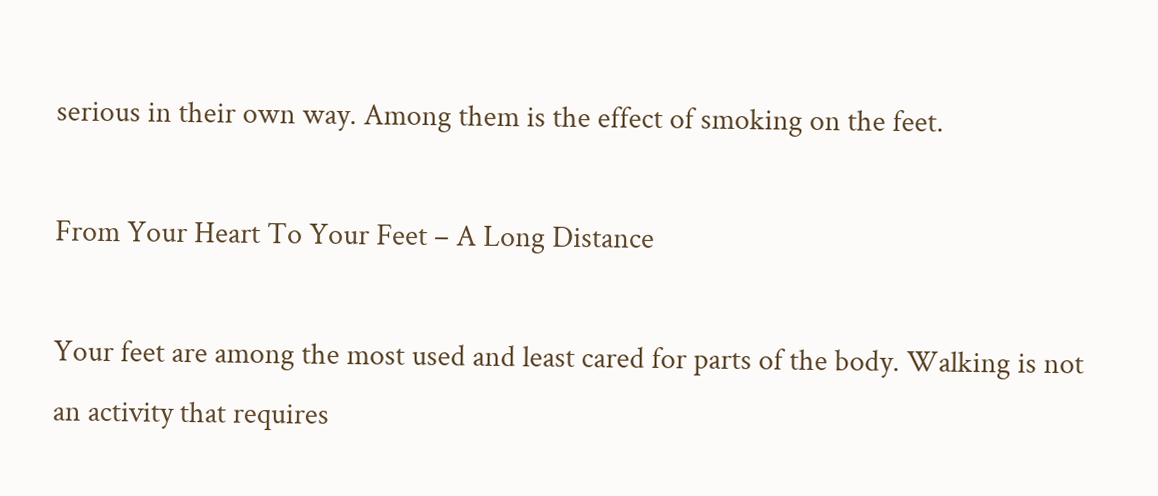serious in their own way. Among them is the effect of smoking on the feet.

From Your Heart To Your Feet – A Long Distance

Your feet are among the most used and least cared for parts of the body. Walking is not an activity that requires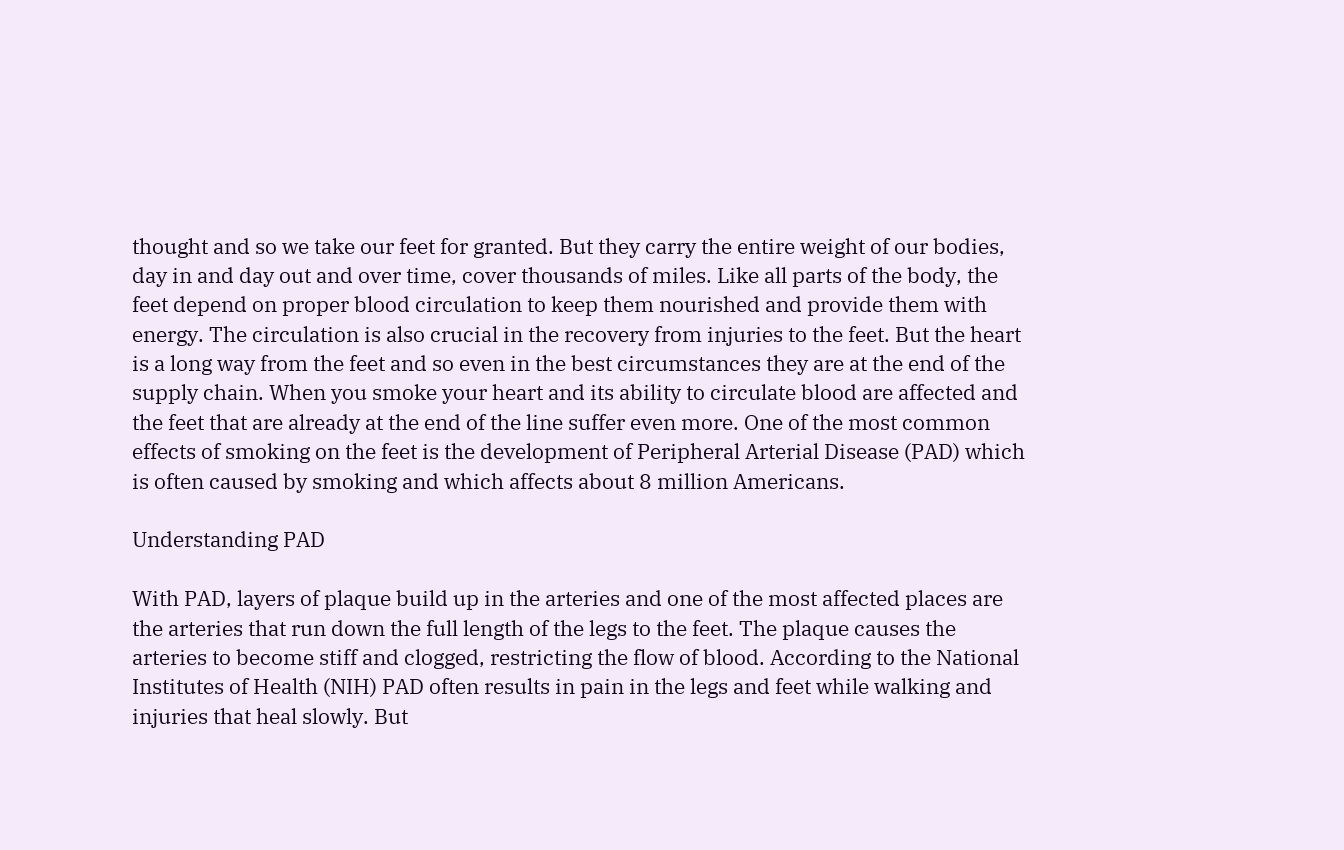thought and so we take our feet for granted. But they carry the entire weight of our bodies, day in and day out and over time, cover thousands of miles. Like all parts of the body, the feet depend on proper blood circulation to keep them nourished and provide them with energy. The circulation is also crucial in the recovery from injuries to the feet. But the heart is a long way from the feet and so even in the best circumstances they are at the end of the supply chain. When you smoke your heart and its ability to circulate blood are affected and the feet that are already at the end of the line suffer even more. One of the most common effects of smoking on the feet is the development of Peripheral Arterial Disease (PAD) which is often caused by smoking and which affects about 8 million Americans.

Understanding PAD

With PAD, layers of plaque build up in the arteries and one of the most affected places are the arteries that run down the full length of the legs to the feet. The plaque causes the arteries to become stiff and clogged, restricting the flow of blood. According to the National Institutes of Health (NIH) PAD often results in pain in the legs and feet while walking and injuries that heal slowly. But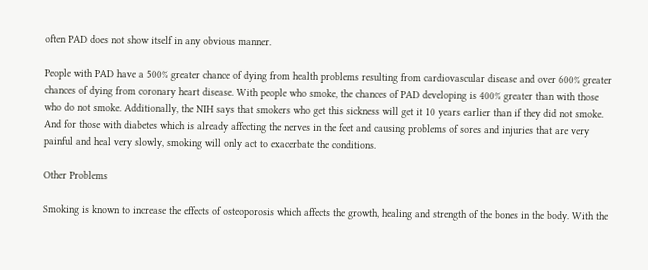often PAD does not show itself in any obvious manner.

People with PAD have a 500% greater chance of dying from health problems resulting from cardiovascular disease and over 600% greater chances of dying from coronary heart disease. With people who smoke, the chances of PAD developing is 400% greater than with those who do not smoke. Additionally, the NIH says that smokers who get this sickness will get it 10 years earlier than if they did not smoke. And for those with diabetes which is already affecting the nerves in the feet and causing problems of sores and injuries that are very painful and heal very slowly, smoking will only act to exacerbate the conditions.

Other Problems

Smoking is known to increase the effects of osteoporosis which affects the growth, healing and strength of the bones in the body. With the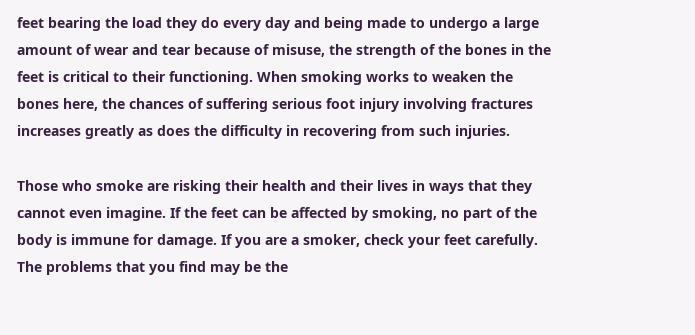feet bearing the load they do every day and being made to undergo a large amount of wear and tear because of misuse, the strength of the bones in the feet is critical to their functioning. When smoking works to weaken the bones here, the chances of suffering serious foot injury involving fractures increases greatly as does the difficulty in recovering from such injuries.

Those who smoke are risking their health and their lives in ways that they cannot even imagine. If the feet can be affected by smoking, no part of the body is immune for damage. If you are a smoker, check your feet carefully. The problems that you find may be the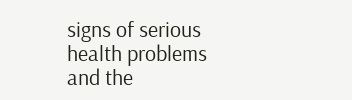signs of serious health problems and the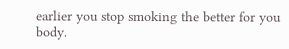earlier you stop smoking the better for you body.